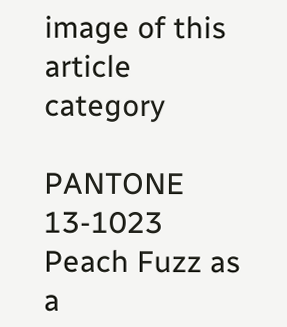image of this article category

PANTONE 13-1023 Peach Fuzz as a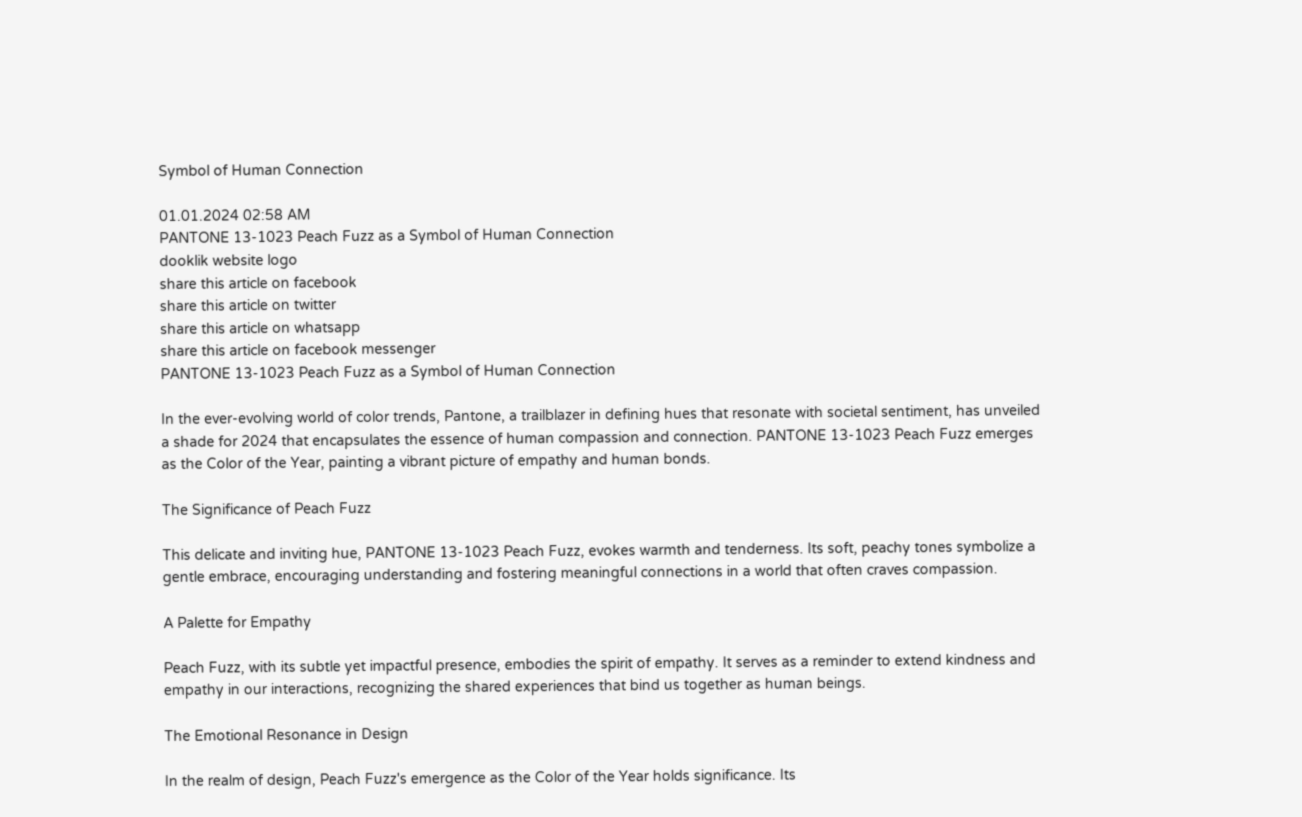Symbol of Human Connection

01.01.2024 02:58 AM
PANTONE 13-1023 Peach Fuzz as a Symbol of Human Connection
dooklik website logo
share this article on facebook
share this article on twitter
share this article on whatsapp
share this article on facebook messenger
PANTONE 13-1023 Peach Fuzz as a Symbol of Human Connection

In the ever-evolving world of color trends, Pantone, a trailblazer in defining hues that resonate with societal sentiment, has unveiled a shade for 2024 that encapsulates the essence of human compassion and connection. PANTONE 13-1023 Peach Fuzz emerges as the Color of the Year, painting a vibrant picture of empathy and human bonds.

The Significance of Peach Fuzz

This delicate and inviting hue, PANTONE 13-1023 Peach Fuzz, evokes warmth and tenderness. Its soft, peachy tones symbolize a gentle embrace, encouraging understanding and fostering meaningful connections in a world that often craves compassion.

A Palette for Empathy

Peach Fuzz, with its subtle yet impactful presence, embodies the spirit of empathy. It serves as a reminder to extend kindness and empathy in our interactions, recognizing the shared experiences that bind us together as human beings.

The Emotional Resonance in Design

In the realm of design, Peach Fuzz's emergence as the Color of the Year holds significance. Its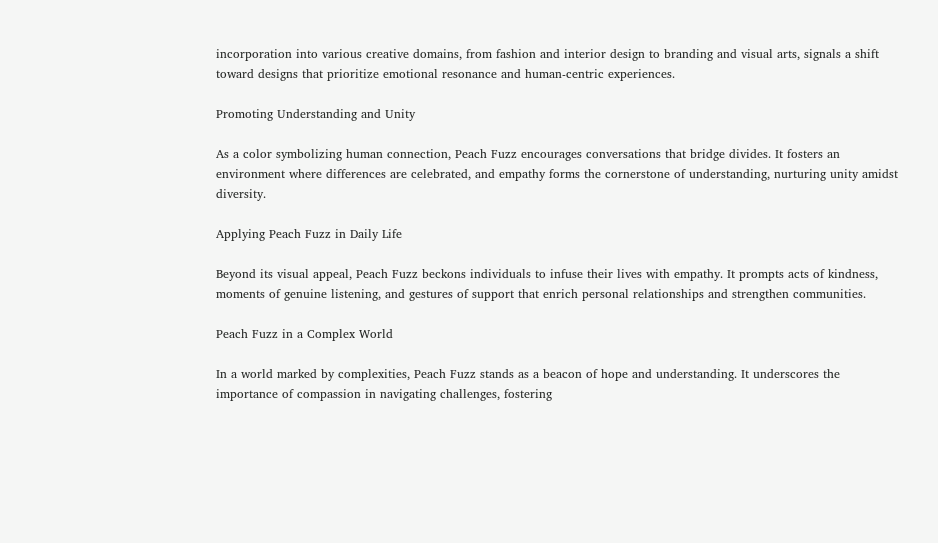incorporation into various creative domains, from fashion and interior design to branding and visual arts, signals a shift toward designs that prioritize emotional resonance and human-centric experiences.

Promoting Understanding and Unity

As a color symbolizing human connection, Peach Fuzz encourages conversations that bridge divides. It fosters an environment where differences are celebrated, and empathy forms the cornerstone of understanding, nurturing unity amidst diversity.

Applying Peach Fuzz in Daily Life

Beyond its visual appeal, Peach Fuzz beckons individuals to infuse their lives with empathy. It prompts acts of kindness, moments of genuine listening, and gestures of support that enrich personal relationships and strengthen communities.

Peach Fuzz in a Complex World

In a world marked by complexities, Peach Fuzz stands as a beacon of hope and understanding. It underscores the importance of compassion in navigating challenges, fostering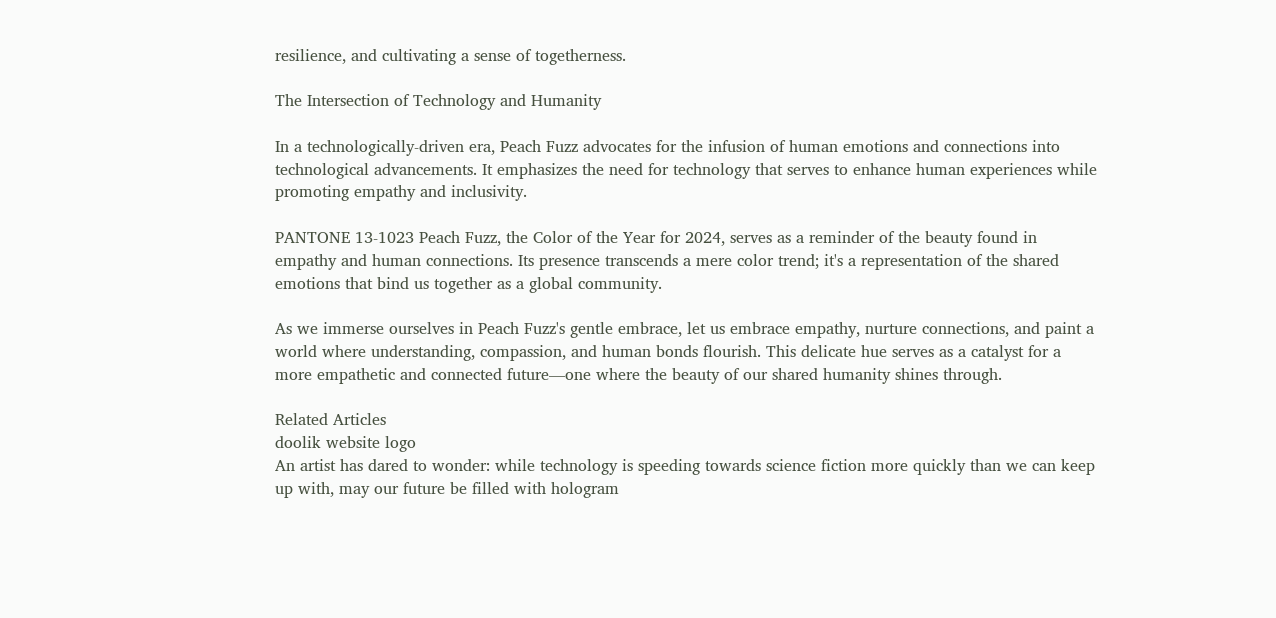resilience, and cultivating a sense of togetherness.

The Intersection of Technology and Humanity

In a technologically-driven era, Peach Fuzz advocates for the infusion of human emotions and connections into technological advancements. It emphasizes the need for technology that serves to enhance human experiences while promoting empathy and inclusivity.

PANTONE 13-1023 Peach Fuzz, the Color of the Year for 2024, serves as a reminder of the beauty found in empathy and human connections. Its presence transcends a mere color trend; it's a representation of the shared emotions that bind us together as a global community.

As we immerse ourselves in Peach Fuzz's gentle embrace, let us embrace empathy, nurture connections, and paint a world where understanding, compassion, and human bonds flourish. This delicate hue serves as a catalyst for a more empathetic and connected future—one where the beauty of our shared humanity shines through.

Related Articles
doolik website logo
An artist has dared to wonder: while technology is speeding towards science fiction more quickly than we can keep up with, may our future be filled with hologram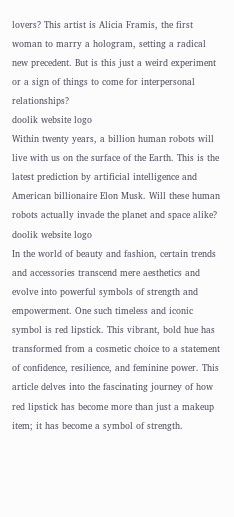lovers? This artist is Alicia Framis, the first woman to marry a hologram, setting a radical new precedent. But is this just a weird experiment or a sign of things to come for interpersonal relationships?
doolik website logo
Within twenty years, a billion human robots will live with us on the surface of the Earth. This is the latest prediction by artificial intelligence and American billionaire Elon Musk. Will these human robots actually invade the planet and space alike?
doolik website logo
In the world of beauty and fashion, certain trends and accessories transcend mere aesthetics and evolve into powerful symbols of strength and empowerment. One such timeless and iconic symbol is red lipstick. This vibrant, bold hue has transformed from a cosmetic choice to a statement of confidence, resilience, and feminine power. This article delves into the fascinating journey of how red lipstick has become more than just a makeup item; it has become a symbol of strength.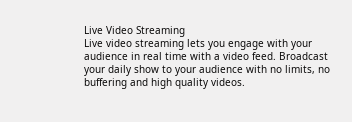Live Video Streaming
Live video streaming lets you engage with your audience in real time with a video feed. Broadcast your daily show to your audience with no limits, no buffering and high quality videos.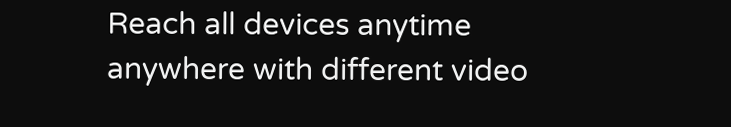Reach all devices anytime anywhere with different video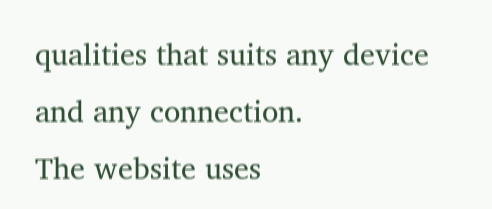qualities that suits any device and any connection.
The website uses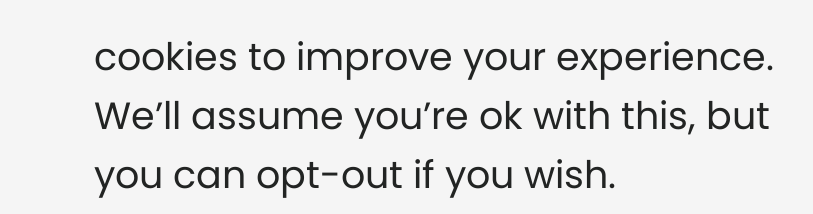cookies to improve your experience. We’ll assume you’re ok with this, but you can opt-out if you wish.